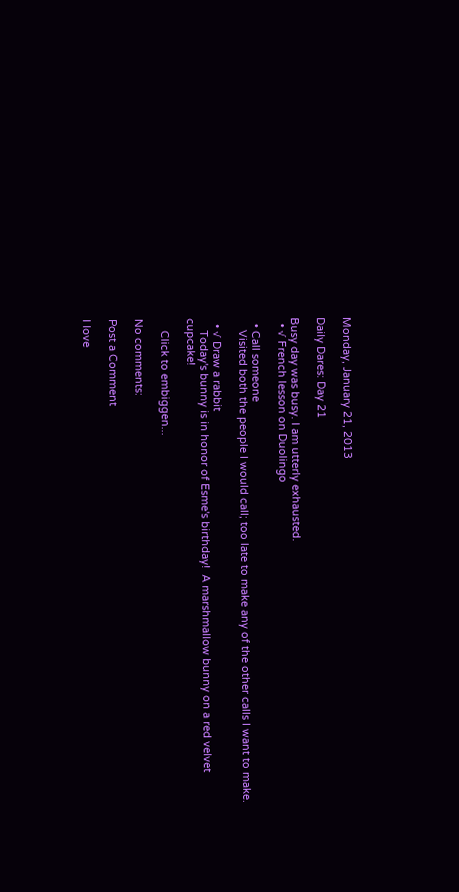Monday, January 21, 2013

Daily Dares: Day 21

Busy day was busy. I am utterly exhausted.
  • √ French lesson on Duolingo

  • Call someone
    Visited both the people I would call; too late to make any of the other calls I want to make.

  • √ Draw a rabbit
    Today's bunny is in honor of Esme's birthday!  A marshmallow bunny on a red velvet cupcake!

    Click to embiggen...

No comments:

Post a Comment

I love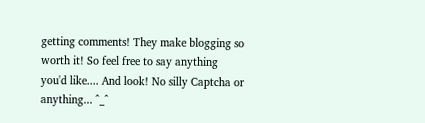getting comments! They make blogging so worth it! So feel free to say anything you'd like.... And look! No silly Captcha or anything... ^_^